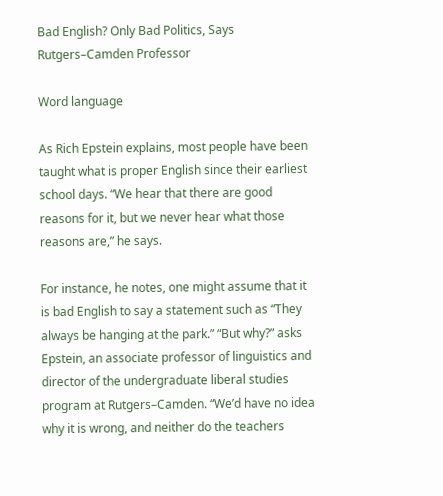Bad English? Only Bad Politics, Says Rutgers–Camden Professor

Word language

As Rich Epstein explains, most people have been taught what is proper English since their earliest school days. “We hear that there are good reasons for it, but we never hear what those reasons are,” he says.

For instance, he notes, one might assume that it is bad English to say a statement such as “They always be hanging at the park.” “But why?” asks Epstein, an associate professor of linguistics and director of the undergraduate liberal studies program at Rutgers–Camden. “We’d have no idea why it is wrong, and neither do the teachers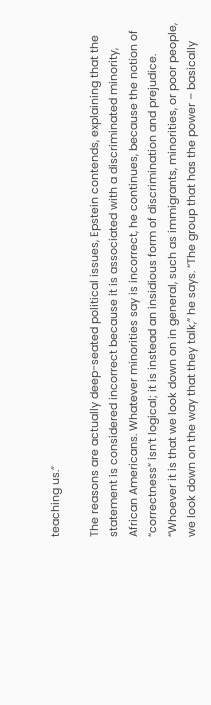teaching us.”

The reasons are actually deep-seated political issues, Epstein contends, explaining that the statement is considered incorrect because it is associated with a discriminated minority, African Americans. Whatever minorities say is incorrect, he continues, because the notion of “correctness” isn’t logical; it is instead an insidious form of discrimination and prejudice. “Whoever it is that we look down on in general, such as immigrants, minorities, or poor people, we look down on the way that they talk,” he says. “The group that has the power – basically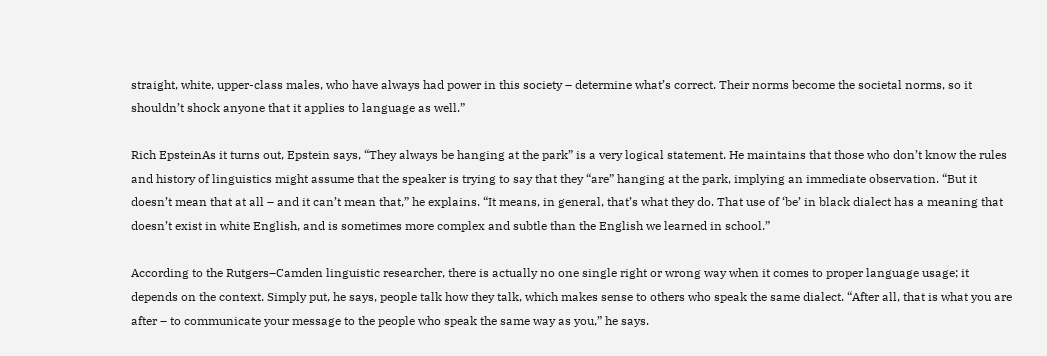straight, white, upper-class males, who have always had power in this society – determine what’s correct. Their norms become the societal norms, so it shouldn’t shock anyone that it applies to language as well.”

Rich EpsteinAs it turns out, Epstein says, “They always be hanging at the park” is a very logical statement. He maintains that those who don’t know the rules and history of linguistics might assume that the speaker is trying to say that they “are” hanging at the park, implying an immediate observation. “But it doesn’t mean that at all – and it can’t mean that,” he explains. “It means, in general, that’s what they do. That use of ‘be’ in black dialect has a meaning that doesn’t exist in white English, and is sometimes more complex and subtle than the English we learned in school.”

According to the Rutgers–Camden linguistic researcher, there is actually no one single right or wrong way when it comes to proper language usage; it depends on the context. Simply put, he says, people talk how they talk, which makes sense to others who speak the same dialect. “After all, that is what you are after – to communicate your message to the people who speak the same way as you,” he says.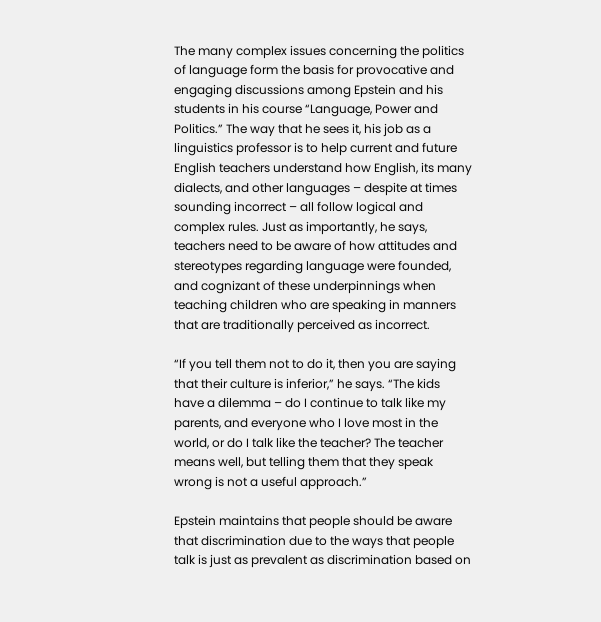The many complex issues concerning the politics of language form the basis for provocative and engaging discussions among Epstein and his students in his course “Language, Power and Politics.” The way that he sees it, his job as a linguistics professor is to help current and future English teachers understand how English, its many dialects, and other languages – despite at times sounding incorrect – all follow logical and complex rules. Just as importantly, he says, teachers need to be aware of how attitudes and stereotypes regarding language were founded, and cognizant of these underpinnings when teaching children who are speaking in manners that are traditionally perceived as incorrect.

“If you tell them not to do it, then you are saying that their culture is inferior,” he says. “The kids have a dilemma – do I continue to talk like my parents, and everyone who I love most in the world, or do I talk like the teacher? The teacher means well, but telling them that they speak wrong is not a useful approach.”

Epstein maintains that people should be aware that discrimination due to the ways that people talk is just as prevalent as discrimination based on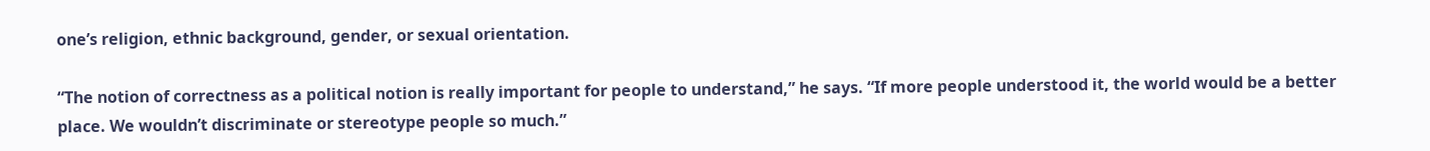one’s religion, ethnic background, gender, or sexual orientation.

“The notion of correctness as a political notion is really important for people to understand,” he says. “If more people understood it, the world would be a better place. We wouldn’t discriminate or stereotype people so much.”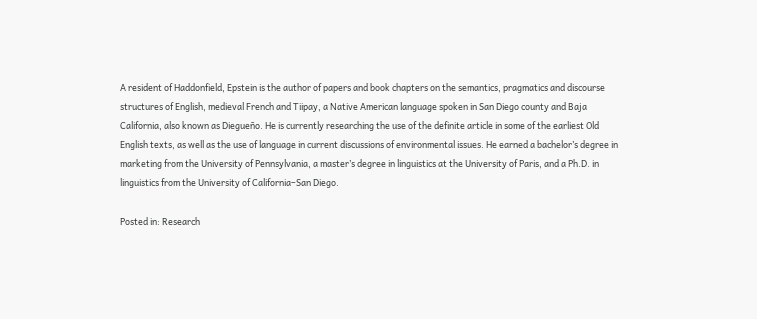A resident of Haddonfield, Epstein is the author of papers and book chapters on the semantics, pragmatics and discourse structures of English, medieval French and Tiipay, a Native American language spoken in San Diego county and Baja California, also known as Diegueño. He is currently researching the use of the definite article in some of the earliest Old English texts, as well as the use of language in current discussions of environmental issues. He earned a bachelor’s degree in marketing from the University of Pennsylvania, a master’s degree in linguistics at the University of Paris, and a Ph.D. in linguistics from the University of California–San Diego.

Posted in: Research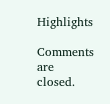Highlights

Comments are closed.